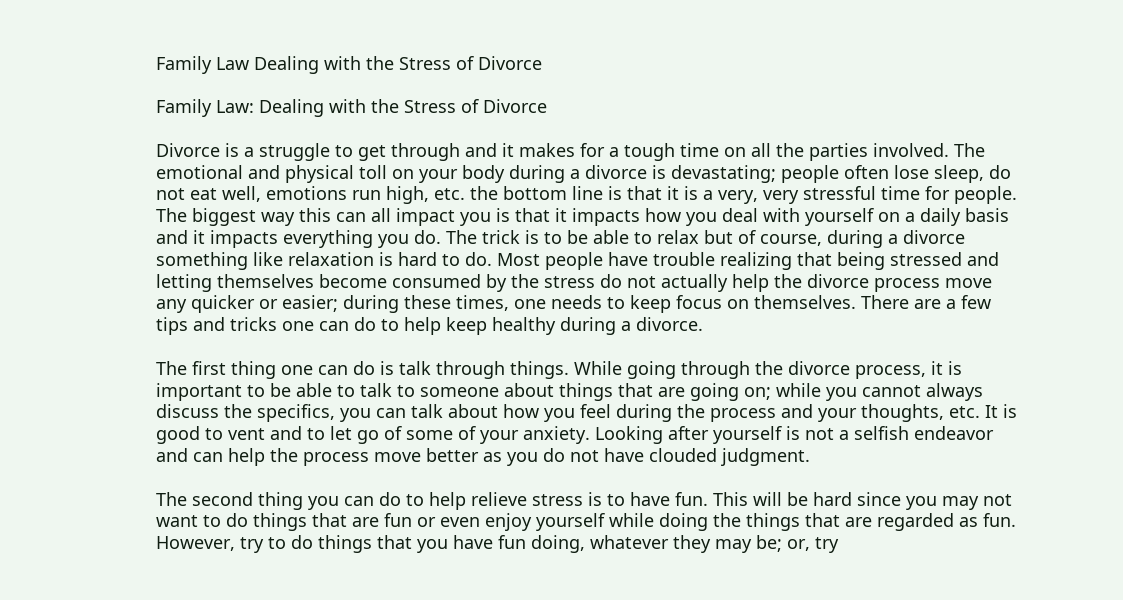Family Law Dealing with the Stress of Divorce

Family Law: Dealing with the Stress of Divorce

Divorce is a struggle to get through and it makes for a tough time on all the parties involved. The emotional and physical toll on your body during a divorce is devastating; people often lose sleep, do not eat well, emotions run high, etc. the bottom line is that it is a very, very stressful time for people. The biggest way this can all impact you is that it impacts how you deal with yourself on a daily basis and it impacts everything you do. The trick is to be able to relax but of course, during a divorce something like relaxation is hard to do. Most people have trouble realizing that being stressed and letting themselves become consumed by the stress do not actually help the divorce process move any quicker or easier; during these times, one needs to keep focus on themselves. There are a few tips and tricks one can do to help keep healthy during a divorce.

The first thing one can do is talk through things. While going through the divorce process, it is important to be able to talk to someone about things that are going on; while you cannot always discuss the specifics, you can talk about how you feel during the process and your thoughts, etc. It is good to vent and to let go of some of your anxiety. Looking after yourself is not a selfish endeavor and can help the process move better as you do not have clouded judgment.

The second thing you can do to help relieve stress is to have fun. This will be hard since you may not want to do things that are fun or even enjoy yourself while doing the things that are regarded as fun. However, try to do things that you have fun doing, whatever they may be; or, try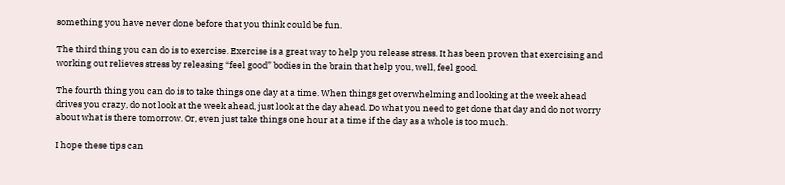something you have never done before that you think could be fun.

The third thing you can do is to exercise. Exercise is a great way to help you release stress. It has been proven that exercising and working out relieves stress by releasing “feel good” bodies in the brain that help you, well, feel good.

The fourth thing you can do is to take things one day at a time. When things get overwhelming and looking at the week ahead drives you crazy, do not look at the week ahead, just look at the day ahead. Do what you need to get done that day and do not worry about what is there tomorrow. Or, even just take things one hour at a time if the day as a whole is too much.

I hope these tips can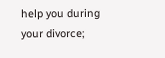help you during your divorce;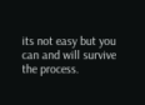its not easy but you can and will survive the process.